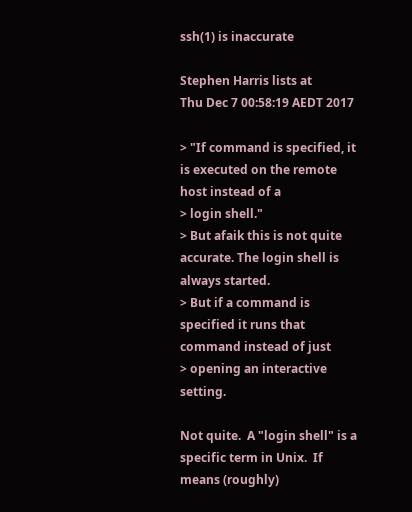ssh(1) is inaccurate

Stephen Harris lists at
Thu Dec 7 00:58:19 AEDT 2017

> "If command is specified, it is executed on the remote host instead of a
> login shell."
> But afaik this is not quite accurate. The login shell is always started.
> But if a command is specified it runs that command instead of just
> opening an interactive setting.

Not quite.  A "login shell" is a specific term in Unix.  If means (roughly)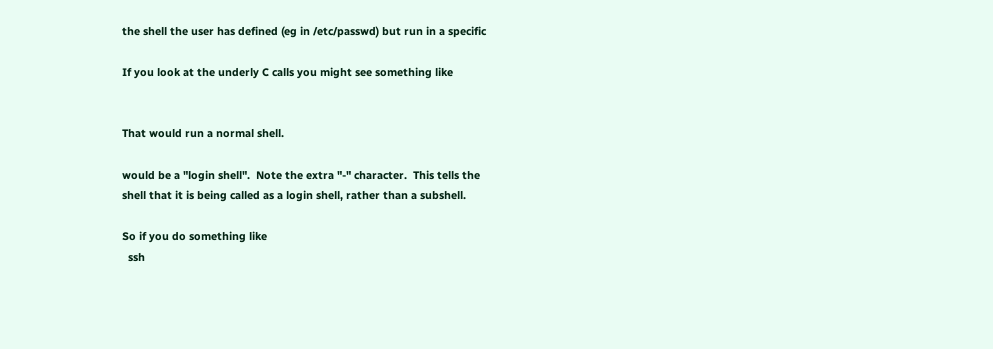the shell the user has defined (eg in /etc/passwd) but run in a specific

If you look at the underly C calls you might see something like


That would run a normal shell.

would be a "login shell".  Note the extra "-" character.  This tells the
shell that it is being called as a login shell, rather than a subshell.

So if you do something like
  ssh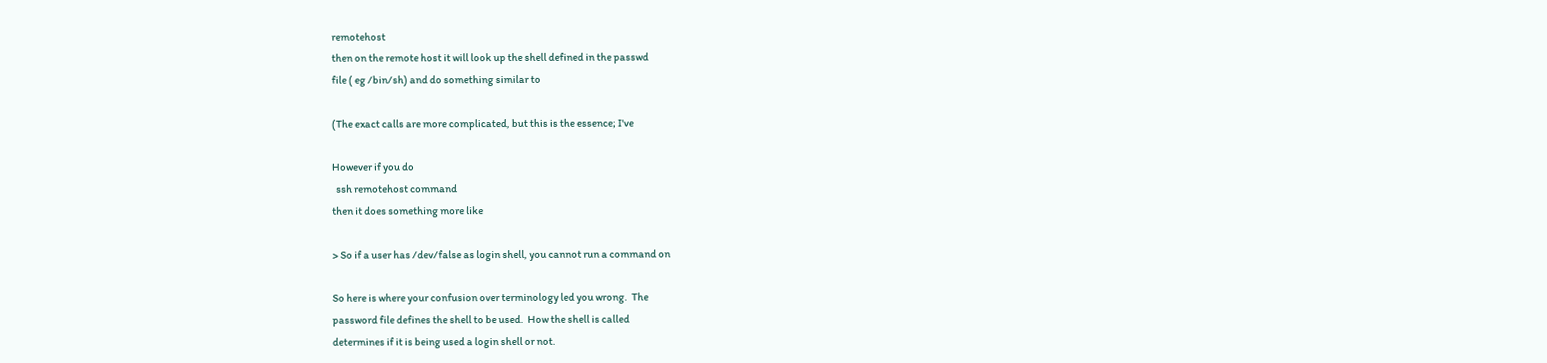remotehost
then on the remote host it will look up the shell defined in the passwd
file ( eg /bin/sh) and do something similar to

(The exact calls are more complicated, but this is the essence; I've

However if you do
  ssh remotehost command
then it does something more like

> So if a user has /dev/false as login shell, you cannot run a command on

So here is where your confusion over terminology led you wrong.  The
password file defines the shell to be used.  How the shell is called
determines if it is being used a login shell or not.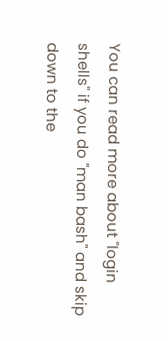You can read more about "login shells" if you do "man bash" and skip
down to the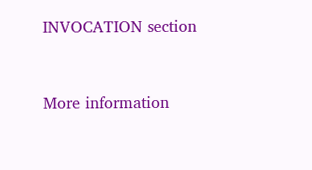INVOCATION section



More information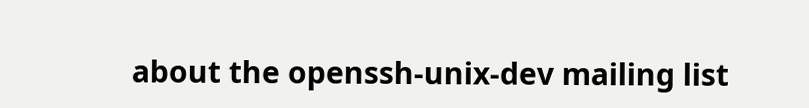about the openssh-unix-dev mailing list